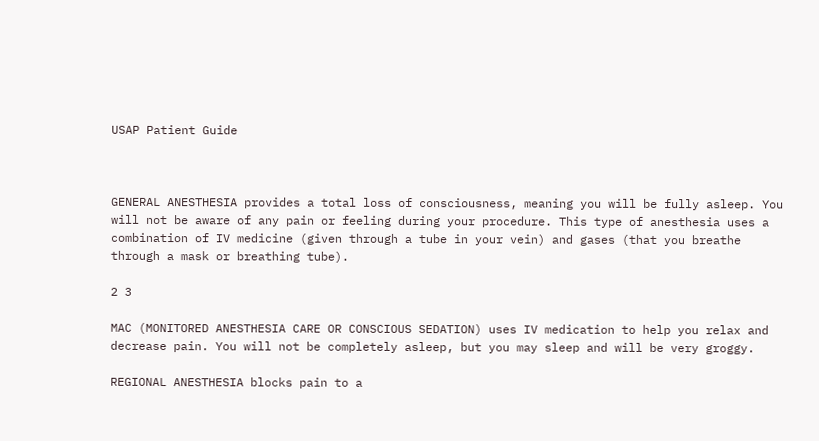USAP Patient Guide



GENERAL ANESTHESIA provides a total loss of consciousness, meaning you will be fully asleep. You will not be aware of any pain or feeling during your procedure. This type of anesthesia uses a combination of IV medicine (given through a tube in your vein) and gases (that you breathe through a mask or breathing tube).

2 3

MAC (MONITORED ANESTHESIA CARE OR CONSCIOUS SEDATION) uses IV medication to help you relax and decrease pain. You will not be completely asleep, but you may sleep and will be very groggy.

REGIONAL ANESTHESIA blocks pain to a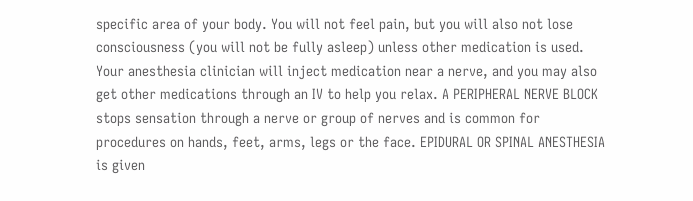specific area of your body. You will not feel pain, but you will also not lose consciousness (you will not be fully asleep) unless other medication is used. Your anesthesia clinician will inject medication near a nerve, and you may also get other medications through an IV to help you relax. A PERIPHERAL NERVE BLOCK stops sensation through a nerve or group of nerves and is common for procedures on hands, feet, arms, legs or the face. EPIDURAL OR SPINAL ANESTHESIA is given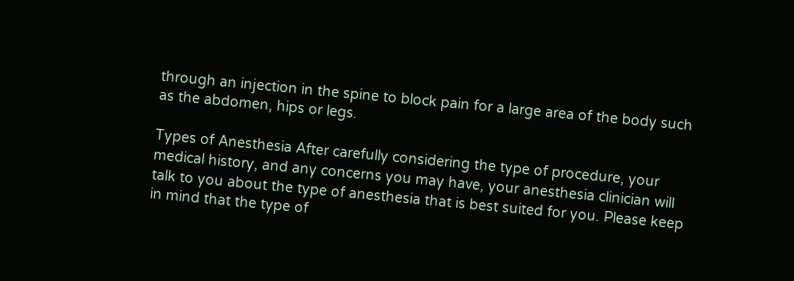through an injection in the spine to block pain for a large area of the body such as the abdomen, hips or legs.

Types of Anesthesia After carefully considering the type of procedure, your medical history, and any concerns you may have, your anesthesia clinician will talk to you about the type of anesthesia that is best suited for you. Please keep in mind that the type of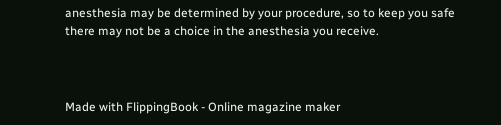anesthesia may be determined by your procedure, so to keep you safe there may not be a choice in the anesthesia you receive.



Made with FlippingBook - Online magazine maker